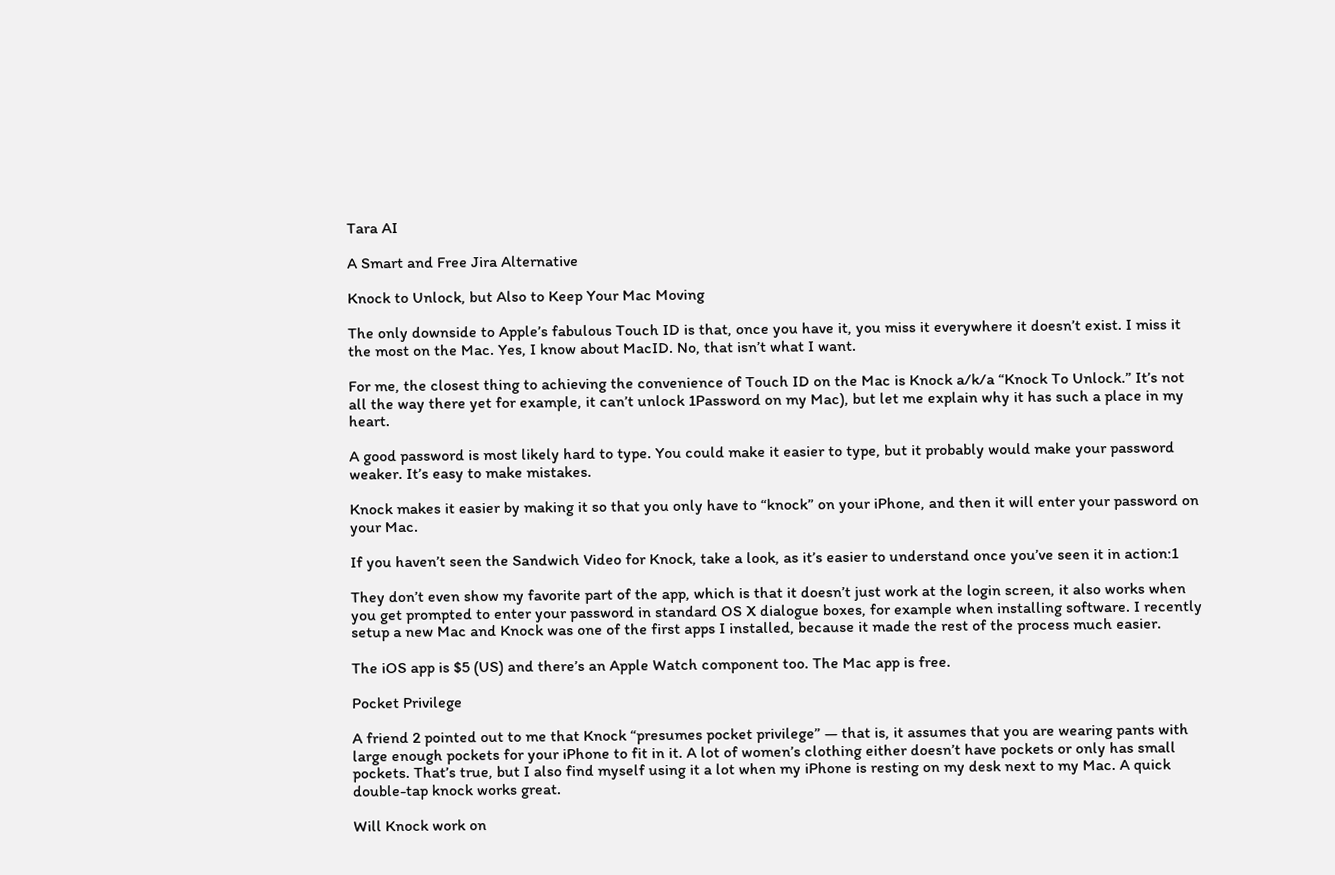Tara AI

A Smart and Free Jira Alternative

Knock to Unlock, but Also to Keep Your Mac Moving

The only downside to Apple’s fabulous Touch ID is that, once you have it, you miss it everywhere it doesn’t exist. I miss it the most on the Mac. Yes, I know about MacID. No, that isn’t what I want.

For me, the closest thing to achieving the convenience of Touch ID on the Mac is Knock a/k/a “Knock To Unlock.” It’s not all the way there yet for example, it can’t unlock 1Password on my Mac), but let me explain why it has such a place in my heart.

A good password is most likely hard to type. You could make it easier to type, but it probably would make your password weaker. It’s easy to make mistakes.

Knock makes it easier by making it so that you only have to “knock” on your iPhone, and then it will enter your password on your Mac.

If you haven’t seen the Sandwich Video for Knock, take a look, as it’s easier to understand once you’ve seen it in action:1

They don’t even show my favorite part of the app, which is that it doesn’t just work at the login screen, it also works when you get prompted to enter your password in standard OS X dialogue boxes, for example when installing software. I recently setup a new Mac and Knock was one of the first apps I installed, because it made the rest of the process much easier.

The iOS app is $5 (US) and there’s an Apple Watch component too. The Mac app is free.

Pocket Privilege

A friend 2 pointed out to me that Knock “presumes pocket privilege” — that is, it assumes that you are wearing pants with large enough pockets for your iPhone to fit in it. A lot of women’s clothing either doesn’t have pockets or only has small pockets. That’s true, but I also find myself using it a lot when my iPhone is resting on my desk next to my Mac. A quick double-tap knock works great.

Will Knock work on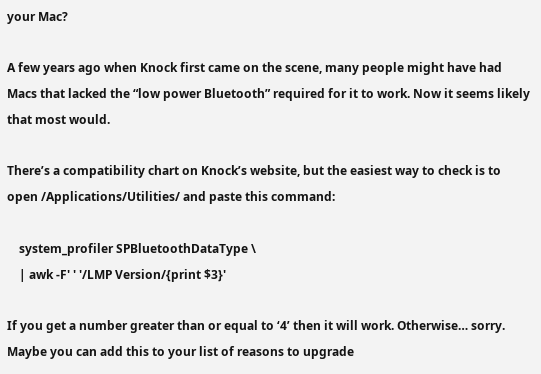your Mac?

A few years ago when Knock first came on the scene, many people might have had Macs that lacked the “low power Bluetooth” required for it to work. Now it seems likely that most would.

There’s a compatibility chart on Knock’s website, but the easiest way to check is to open /Applications/Utilities/ and paste this command:

    system_profiler SPBluetoothDataType \
    | awk -F' ' '/LMP Version/{print $3}'

If you get a number greater than or equal to ‘4’ then it will work. Otherwise… sorry. Maybe you can add this to your list of reasons to upgrade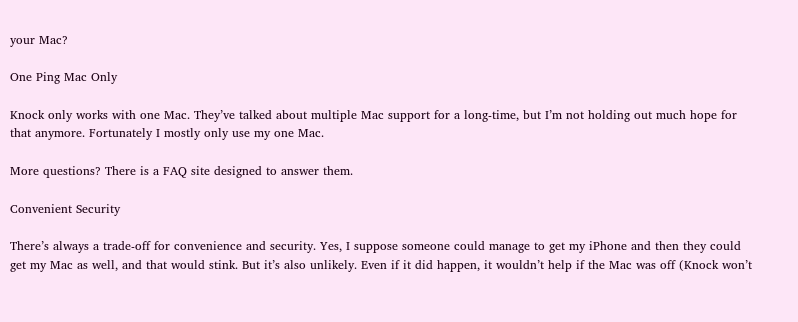your Mac?

One Ping Mac Only

Knock only works with one Mac. They’ve talked about multiple Mac support for a long-time, but I’m not holding out much hope for that anymore. Fortunately I mostly only use my one Mac.

More questions? There is a FAQ site designed to answer them.

Convenient Security

There’s always a trade-off for convenience and security. Yes, I suppose someone could manage to get my iPhone and then they could get my Mac as well, and that would stink. But it’s also unlikely. Even if it did happen, it wouldn’t help if the Mac was off (Knock won’t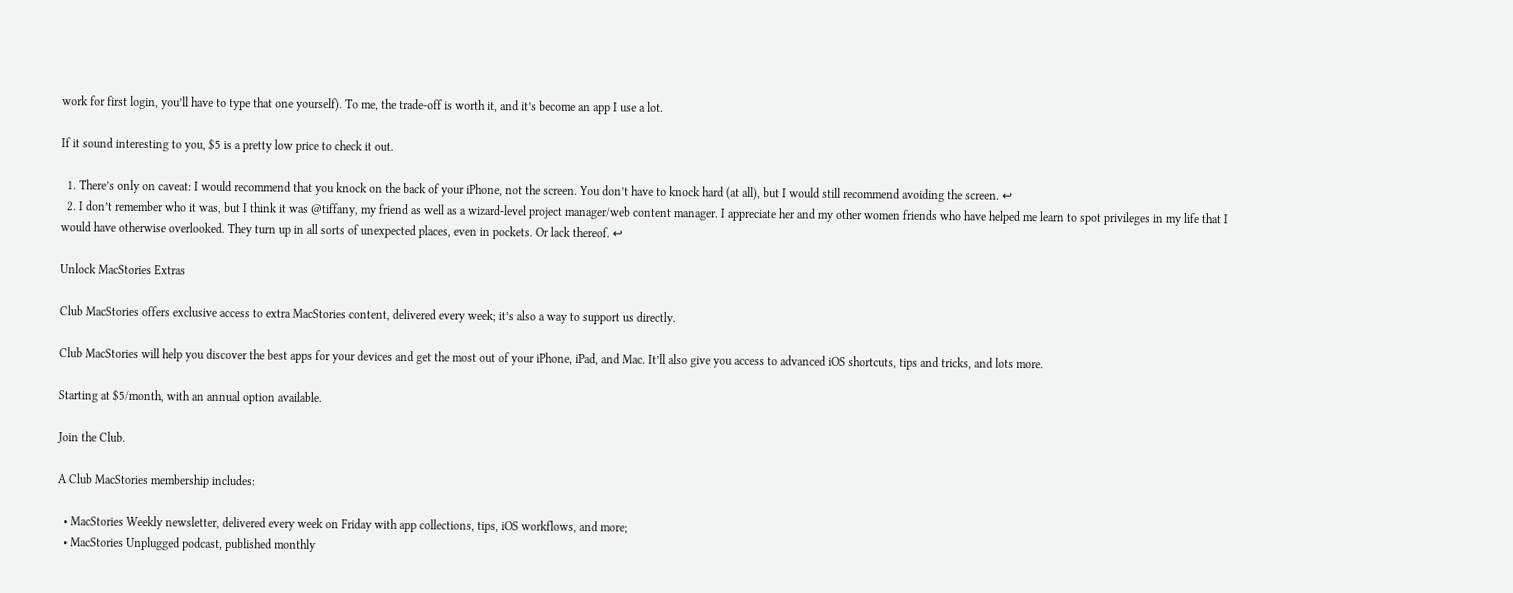work for first login, you’ll have to type that one yourself). To me, the trade-off is worth it, and it’s become an app I use a lot.

If it sound interesting to you, $5 is a pretty low price to check it out.

  1. There’s only on caveat: I would recommend that you knock on the back of your iPhone, not the screen. You don’t have to knock hard (at all), but I would still recommend avoiding the screen. ↩
  2. I don’t remember who it was, but I think it was @tiffany, my friend as well as a wizard-level project manager/web content manager. I appreciate her and my other women friends who have helped me learn to spot privileges in my life that I would have otherwise overlooked. They turn up in all sorts of unexpected places, even in pockets. Or lack thereof. ↩

Unlock MacStories Extras

Club MacStories offers exclusive access to extra MacStories content, delivered every week; it’s also a way to support us directly.

Club MacStories will help you discover the best apps for your devices and get the most out of your iPhone, iPad, and Mac. It’ll also give you access to advanced iOS shortcuts, tips and tricks, and lots more.

Starting at $5/month, with an annual option available.

Join the Club.

A Club MacStories membership includes:

  • MacStories Weekly newsletter, delivered every week on Friday with app collections, tips, iOS workflows, and more;
  • MacStories Unplugged podcast, published monthly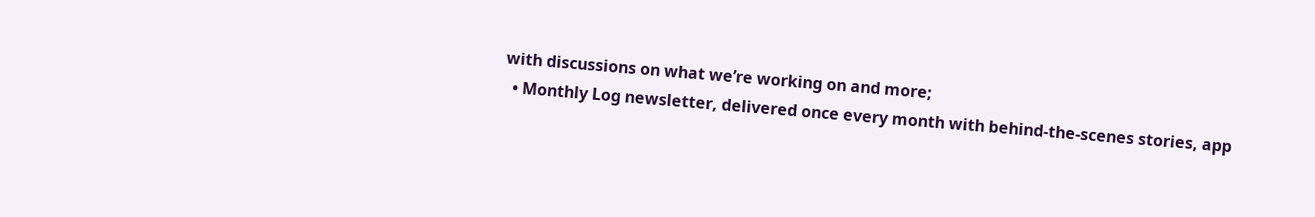with discussions on what we’re working on and more;
  • Monthly Log newsletter, delivered once every month with behind-the-scenes stories, app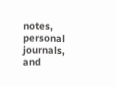notes, personal journals, and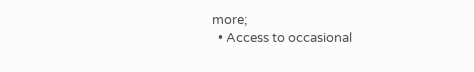more;
  • Access to occasional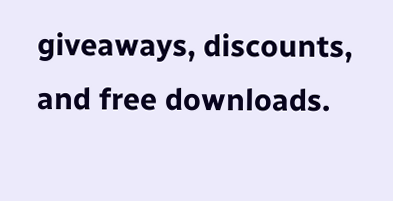giveaways, discounts, and free downloads.